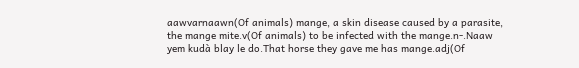aawvarnaawn(Of animals) mange, a skin disease caused by a parasite, the mange mite.v(Of animals) to be infected with the mange.n-.Naaw yem kudà blay le do.That horse they gave me has mange.adj(Of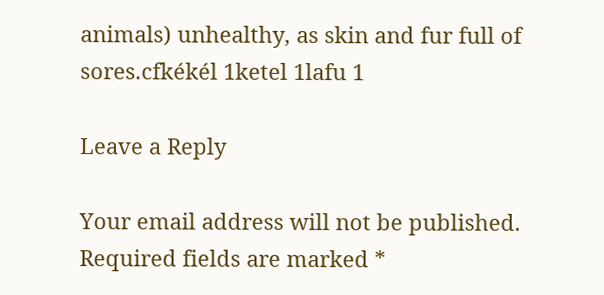animals) unhealthy, as skin and fur full of sores.cfkékél 1ketel 1lafu 1

Leave a Reply

Your email address will not be published. Required fields are marked *